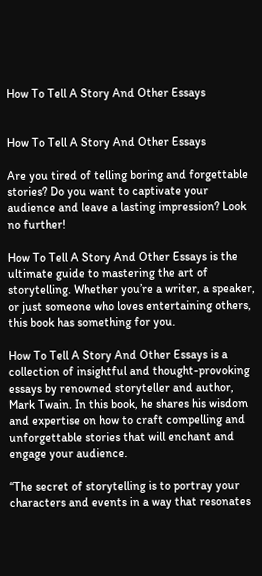How To Tell A Story And Other Essays


How To Tell A Story And Other Essays

Are you tired of telling boring and forgettable stories? Do you want to captivate your audience and leave a lasting impression? Look no further!

How To Tell A Story And Other Essays is the ultimate guide to mastering the art of storytelling. Whether you’re a writer, a speaker, or just someone who loves entertaining others, this book has something for you.

How To Tell A Story And Other Essays is a collection of insightful and thought-provoking essays by renowned storyteller and author, Mark Twain. In this book, he shares his wisdom and expertise on how to craft compelling and unforgettable stories that will enchant and engage your audience.

“The secret of storytelling is to portray your characters and events in a way that resonates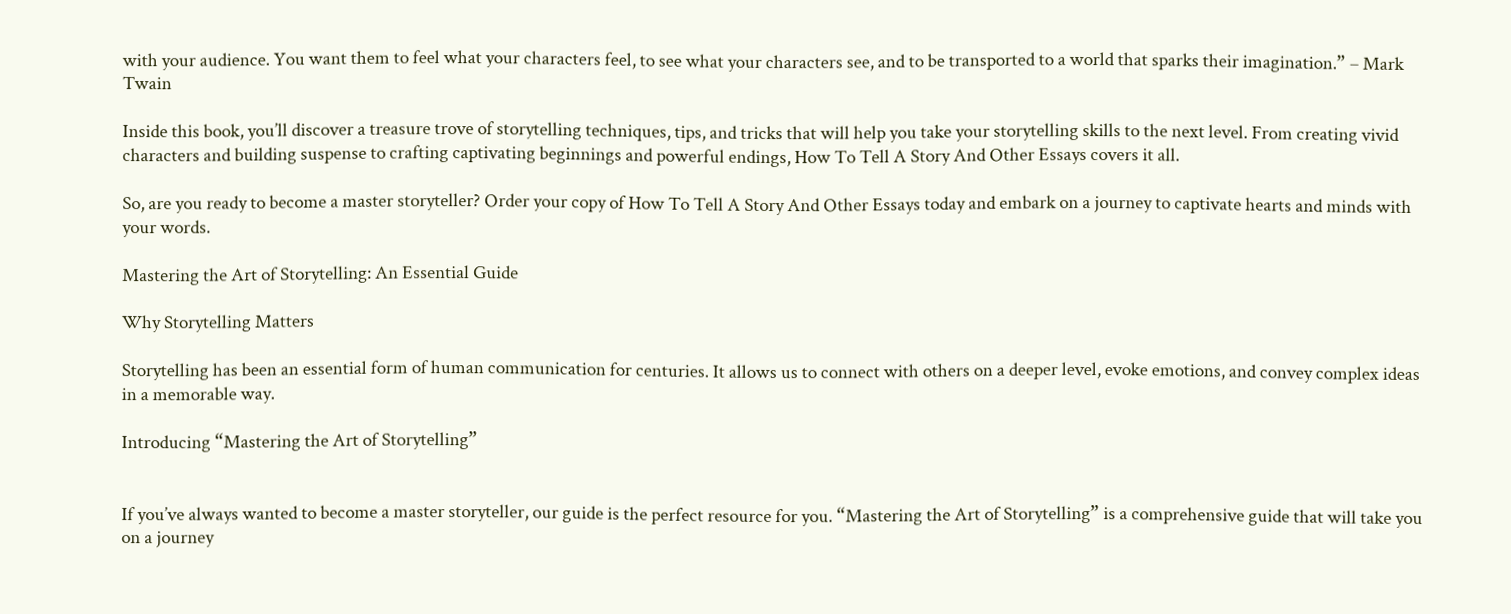with your audience. You want them to feel what your characters feel, to see what your characters see, and to be transported to a world that sparks their imagination.” – Mark Twain

Inside this book, you’ll discover a treasure trove of storytelling techniques, tips, and tricks that will help you take your storytelling skills to the next level. From creating vivid characters and building suspense to crafting captivating beginnings and powerful endings, How To Tell A Story And Other Essays covers it all.

So, are you ready to become a master storyteller? Order your copy of How To Tell A Story And Other Essays today and embark on a journey to captivate hearts and minds with your words.

Mastering the Art of Storytelling: An Essential Guide

Why Storytelling Matters

Storytelling has been an essential form of human communication for centuries. It allows us to connect with others on a deeper level, evoke emotions, and convey complex ideas in a memorable way.

Introducing “Mastering the Art of Storytelling”


If you’ve always wanted to become a master storyteller, our guide is the perfect resource for you. “Mastering the Art of Storytelling” is a comprehensive guide that will take you on a journey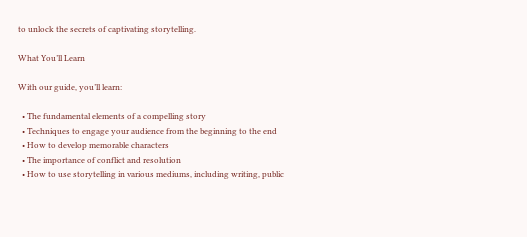to unlock the secrets of captivating storytelling.

What You’ll Learn

With our guide, you’ll learn:

  • The fundamental elements of a compelling story
  • Techniques to engage your audience from the beginning to the end
  • How to develop memorable characters
  • The importance of conflict and resolution
  • How to use storytelling in various mediums, including writing, public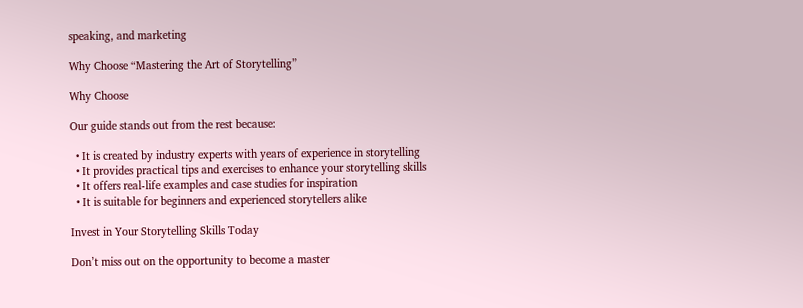speaking, and marketing

Why Choose “Mastering the Art of Storytelling”

Why Choose

Our guide stands out from the rest because:

  • It is created by industry experts with years of experience in storytelling
  • It provides practical tips and exercises to enhance your storytelling skills
  • It offers real-life examples and case studies for inspiration
  • It is suitable for beginners and experienced storytellers alike

Invest in Your Storytelling Skills Today

Don’t miss out on the opportunity to become a master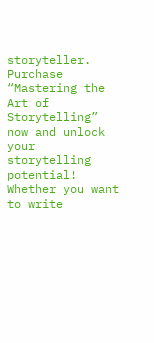storyteller. Purchase “Mastering the Art of Storytelling” now and unlock your storytelling potential! Whether you want to write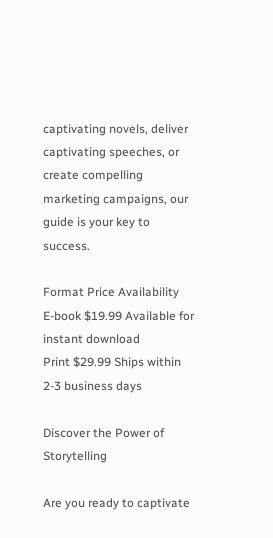captivating novels, deliver captivating speeches, or create compelling marketing campaigns, our guide is your key to success.

Format Price Availability
E-book $19.99 Available for instant download
Print $29.99 Ships within 2-3 business days

Discover the Power of Storytelling

Are you ready to captivate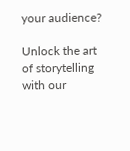your audience?

Unlock the art of storytelling with our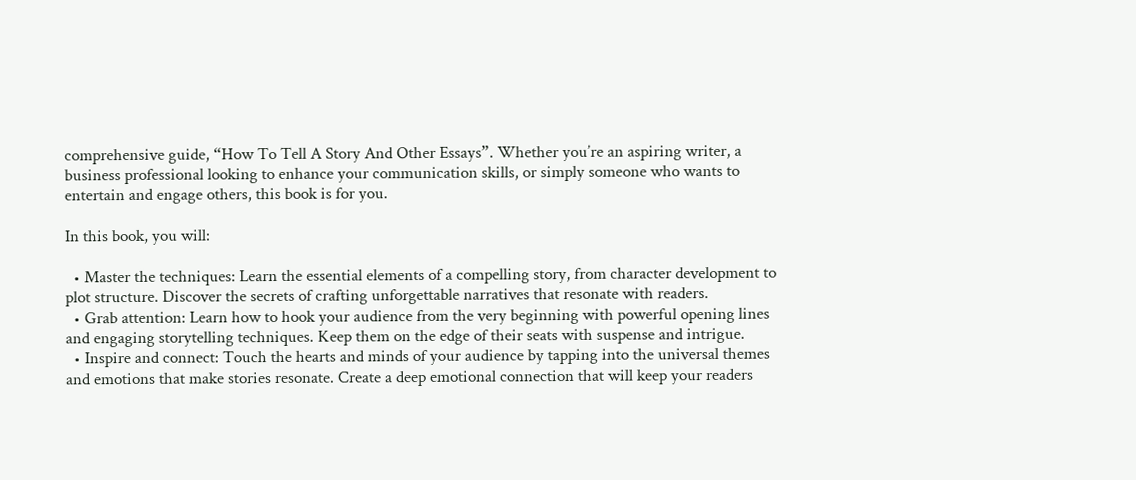comprehensive guide, “How To Tell A Story And Other Essays”. Whether you’re an aspiring writer, a business professional looking to enhance your communication skills, or simply someone who wants to entertain and engage others, this book is for you.

In this book, you will:

  • Master the techniques: Learn the essential elements of a compelling story, from character development to plot structure. Discover the secrets of crafting unforgettable narratives that resonate with readers.
  • Grab attention: Learn how to hook your audience from the very beginning with powerful opening lines and engaging storytelling techniques. Keep them on the edge of their seats with suspense and intrigue.
  • Inspire and connect: Touch the hearts and minds of your audience by tapping into the universal themes and emotions that make stories resonate. Create a deep emotional connection that will keep your readers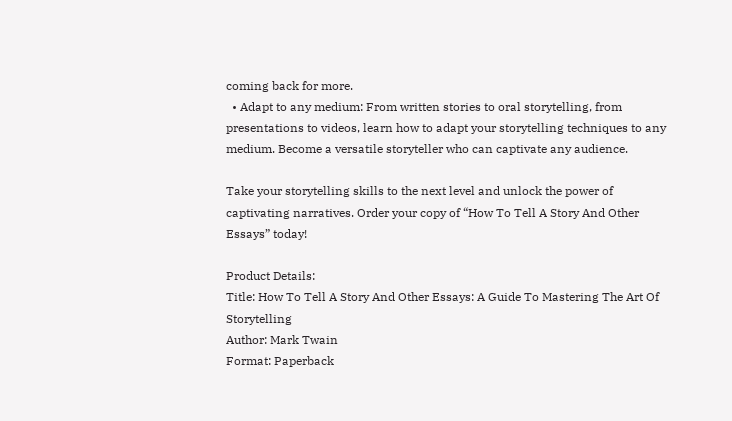coming back for more.
  • Adapt to any medium: From written stories to oral storytelling, from presentations to videos, learn how to adapt your storytelling techniques to any medium. Become a versatile storyteller who can captivate any audience.

Take your storytelling skills to the next level and unlock the power of captivating narratives. Order your copy of “How To Tell A Story And Other Essays” today!

Product Details:
Title: How To Tell A Story And Other Essays: A Guide To Mastering The Art Of Storytelling
Author: Mark Twain
Format: Paperback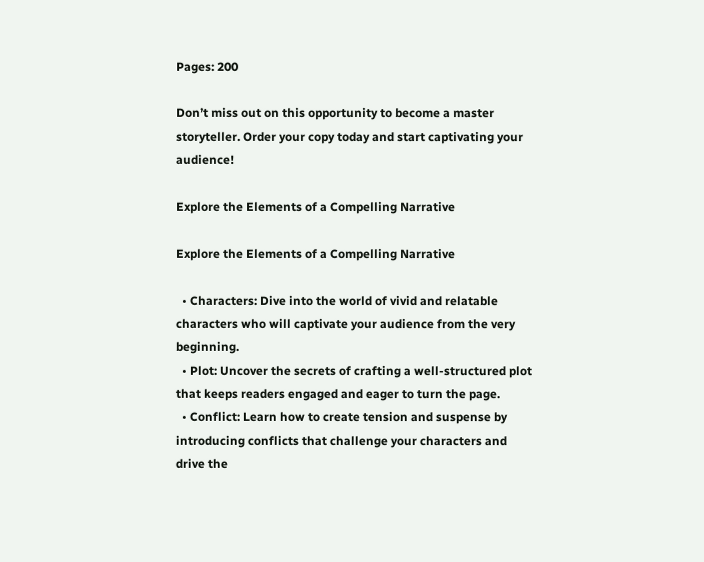Pages: 200

Don’t miss out on this opportunity to become a master storyteller. Order your copy today and start captivating your audience!

Explore the Elements of a Compelling Narrative

Explore the Elements of a Compelling Narrative

  • Characters: Dive into the world of vivid and relatable characters who will captivate your audience from the very beginning.
  • Plot: Uncover the secrets of crafting a well-structured plot that keeps readers engaged and eager to turn the page.
  • Conflict: Learn how to create tension and suspense by introducing conflicts that challenge your characters and drive the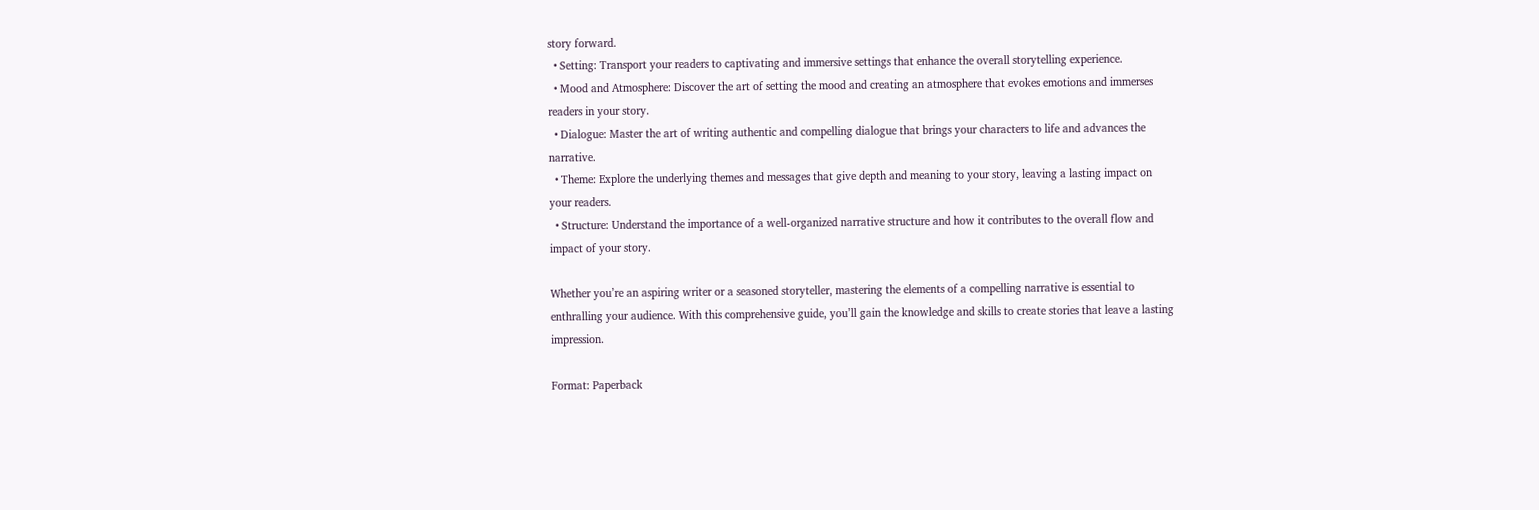story forward.
  • Setting: Transport your readers to captivating and immersive settings that enhance the overall storytelling experience.
  • Mood and Atmosphere: Discover the art of setting the mood and creating an atmosphere that evokes emotions and immerses readers in your story.
  • Dialogue: Master the art of writing authentic and compelling dialogue that brings your characters to life and advances the narrative.
  • Theme: Explore the underlying themes and messages that give depth and meaning to your story, leaving a lasting impact on your readers.
  • Structure: Understand the importance of a well-organized narrative structure and how it contributes to the overall flow and impact of your story.

Whether you’re an aspiring writer or a seasoned storyteller, mastering the elements of a compelling narrative is essential to enthralling your audience. With this comprehensive guide, you’ll gain the knowledge and skills to create stories that leave a lasting impression.

Format: Paperback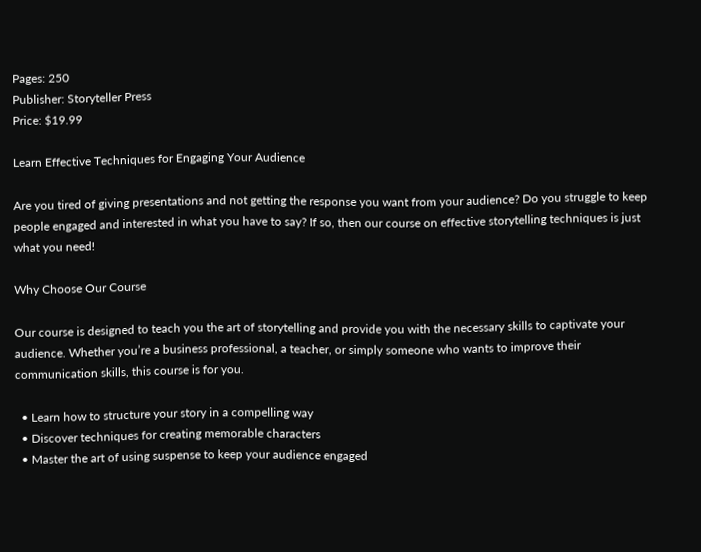Pages: 250
Publisher: Storyteller Press
Price: $19.99

Learn Effective Techniques for Engaging Your Audience

Are you tired of giving presentations and not getting the response you want from your audience? Do you struggle to keep people engaged and interested in what you have to say? If so, then our course on effective storytelling techniques is just what you need!

Why Choose Our Course

Our course is designed to teach you the art of storytelling and provide you with the necessary skills to captivate your audience. Whether you’re a business professional, a teacher, or simply someone who wants to improve their communication skills, this course is for you.

  • Learn how to structure your story in a compelling way
  • Discover techniques for creating memorable characters
  • Master the art of using suspense to keep your audience engaged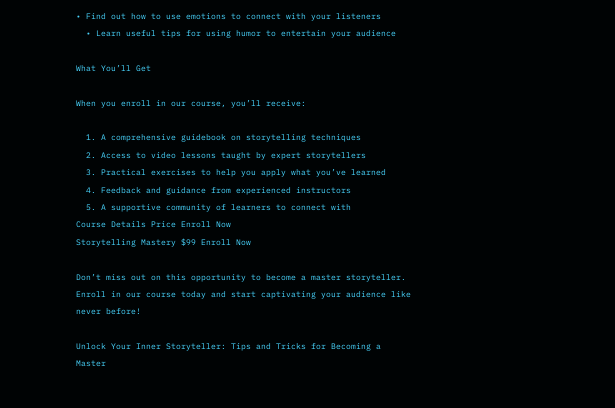• Find out how to use emotions to connect with your listeners
  • Learn useful tips for using humor to entertain your audience

What You’ll Get

When you enroll in our course, you’ll receive:

  1. A comprehensive guidebook on storytelling techniques
  2. Access to video lessons taught by expert storytellers
  3. Practical exercises to help you apply what you’ve learned
  4. Feedback and guidance from experienced instructors
  5. A supportive community of learners to connect with
Course Details Price Enroll Now
Storytelling Mastery $99 Enroll Now

Don’t miss out on this opportunity to become a master storyteller. Enroll in our course today and start captivating your audience like never before!

Unlock Your Inner Storyteller: Tips and Tricks for Becoming a Master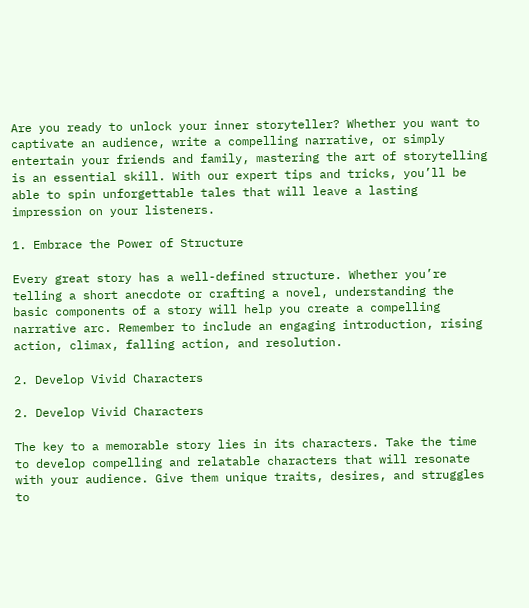Are you ready to unlock your inner storyteller? Whether you want to captivate an audience, write a compelling narrative, or simply entertain your friends and family, mastering the art of storytelling is an essential skill. With our expert tips and tricks, you’ll be able to spin unforgettable tales that will leave a lasting impression on your listeners.

1. Embrace the Power of Structure

Every great story has a well-defined structure. Whether you’re telling a short anecdote or crafting a novel, understanding the basic components of a story will help you create a compelling narrative arc. Remember to include an engaging introduction, rising action, climax, falling action, and resolution.

2. Develop Vivid Characters

2. Develop Vivid Characters

The key to a memorable story lies in its characters. Take the time to develop compelling and relatable characters that will resonate with your audience. Give them unique traits, desires, and struggles to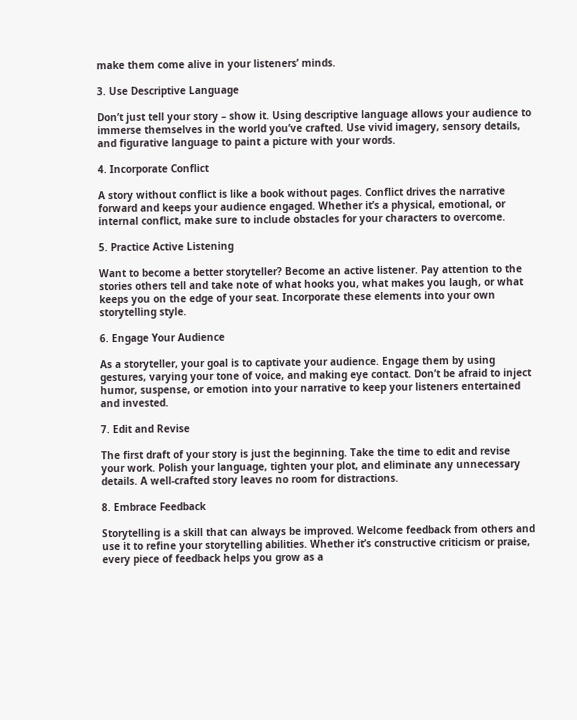make them come alive in your listeners’ minds.

3. Use Descriptive Language

Don’t just tell your story – show it. Using descriptive language allows your audience to immerse themselves in the world you’ve crafted. Use vivid imagery, sensory details, and figurative language to paint a picture with your words.

4. Incorporate Conflict

A story without conflict is like a book without pages. Conflict drives the narrative forward and keeps your audience engaged. Whether it’s a physical, emotional, or internal conflict, make sure to include obstacles for your characters to overcome.

5. Practice Active Listening

Want to become a better storyteller? Become an active listener. Pay attention to the stories others tell and take note of what hooks you, what makes you laugh, or what keeps you on the edge of your seat. Incorporate these elements into your own storytelling style.

6. Engage Your Audience

As a storyteller, your goal is to captivate your audience. Engage them by using gestures, varying your tone of voice, and making eye contact. Don’t be afraid to inject humor, suspense, or emotion into your narrative to keep your listeners entertained and invested.

7. Edit and Revise

The first draft of your story is just the beginning. Take the time to edit and revise your work. Polish your language, tighten your plot, and eliminate any unnecessary details. A well-crafted story leaves no room for distractions.

8. Embrace Feedback

Storytelling is a skill that can always be improved. Welcome feedback from others and use it to refine your storytelling abilities. Whether it’s constructive criticism or praise, every piece of feedback helps you grow as a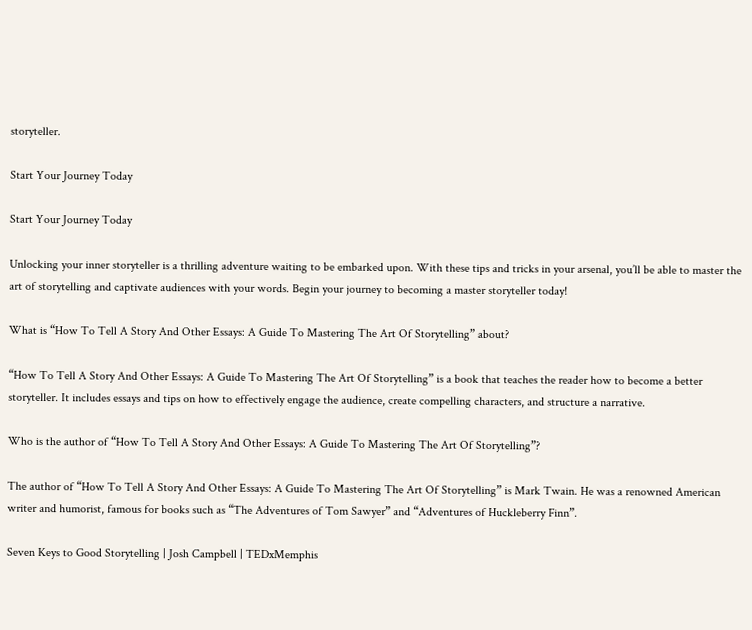storyteller.

Start Your Journey Today

Start Your Journey Today

Unlocking your inner storyteller is a thrilling adventure waiting to be embarked upon. With these tips and tricks in your arsenal, you’ll be able to master the art of storytelling and captivate audiences with your words. Begin your journey to becoming a master storyteller today!

What is “How To Tell A Story And Other Essays: A Guide To Mastering The Art Of Storytelling” about?

“How To Tell A Story And Other Essays: A Guide To Mastering The Art Of Storytelling” is a book that teaches the reader how to become a better storyteller. It includes essays and tips on how to effectively engage the audience, create compelling characters, and structure a narrative.

Who is the author of “How To Tell A Story And Other Essays: A Guide To Mastering The Art Of Storytelling”?

The author of “How To Tell A Story And Other Essays: A Guide To Mastering The Art Of Storytelling” is Mark Twain. He was a renowned American writer and humorist, famous for books such as “The Adventures of Tom Sawyer” and “Adventures of Huckleberry Finn”.

Seven Keys to Good Storytelling | Josh Campbell | TEDxMemphis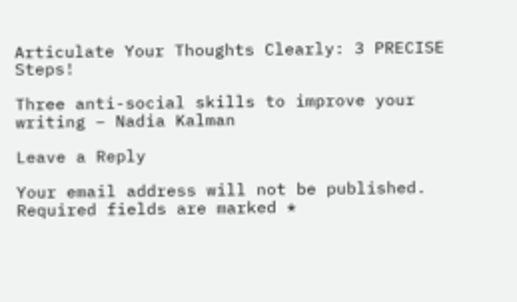Articulate Your Thoughts Clearly: 3 PRECISE Steps!

Three anti-social skills to improve your writing – Nadia Kalman

Leave a Reply

Your email address will not be published. Required fields are marked *